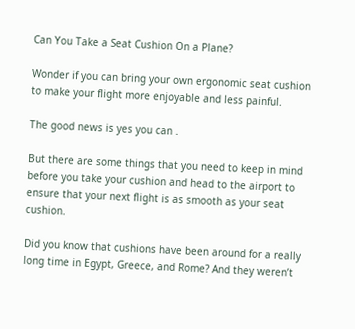Can You Take a Seat Cushion On a Plane?

Wonder if you can bring your own ergonomic seat cushion to make your flight more enjoyable and less painful.

The good news is yes you can .

But there are some things that you need to keep in mind before you take your cushion and head to the airport to ensure that your next flight is as smooth as your seat cushion.

Did you know that cushions have been around for a really long time in Egypt, Greece, and Rome? And they weren’t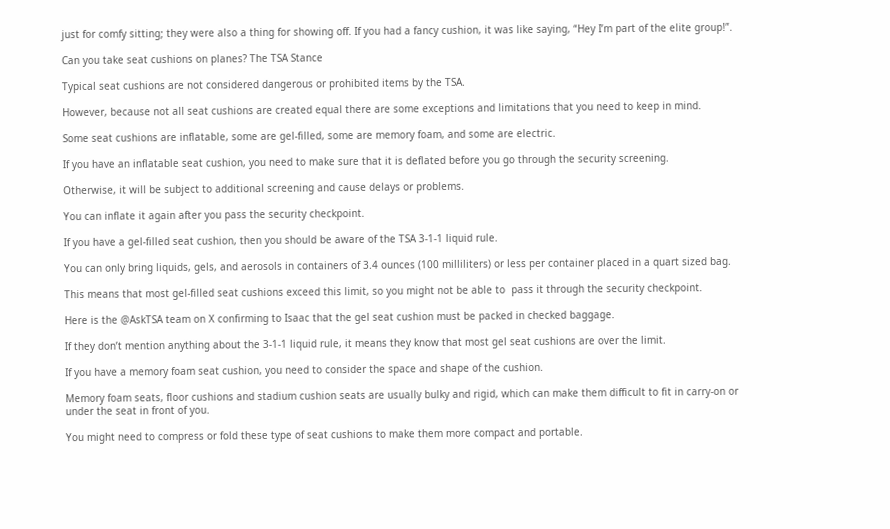just for comfy sitting; they were also a thing for showing off. If you had a fancy cushion, it was like saying, “Hey I’m part of the elite group!”.

Can you take seat cushions on planes? The TSA Stance

Typical seat cushions are not considered dangerous or prohibited items by the TSA.

However, because not all seat cushions are created equal there are some exceptions and limitations that you need to keep in mind.

Some seat cushions are inflatable, some are gel-filled, some are memory foam, and some are electric.

If you have an inflatable seat cushion, you need to make sure that it is deflated before you go through the security screening.

Otherwise, it will be subject to additional screening and cause delays or problems.

You can inflate it again after you pass the security checkpoint.

If you have a gel-filled seat cushion, then you should be aware of the TSA 3-1-1 liquid rule.

You can only bring liquids, gels, and aerosols in containers of 3.4 ounces (100 milliliters) or less per container placed in a quart sized bag.

This means that most gel-filled seat cushions exceed this limit, so you might not be able to  pass it through the security checkpoint.

Here is the @AskTSA team on X confirming to Isaac that the gel seat cushion must be packed in checked baggage.

If they don’t mention anything about the 3-1-1 liquid rule, it means they know that most gel seat cushions are over the limit.

If you have a memory foam seat cushion, you need to consider the space and shape of the cushion.

Memory foam seats, floor cushions and stadium cushion seats are usually bulky and rigid, which can make them difficult to fit in carry-on or under the seat in front of you.

You might need to compress or fold these type of seat cushions to make them more compact and portable.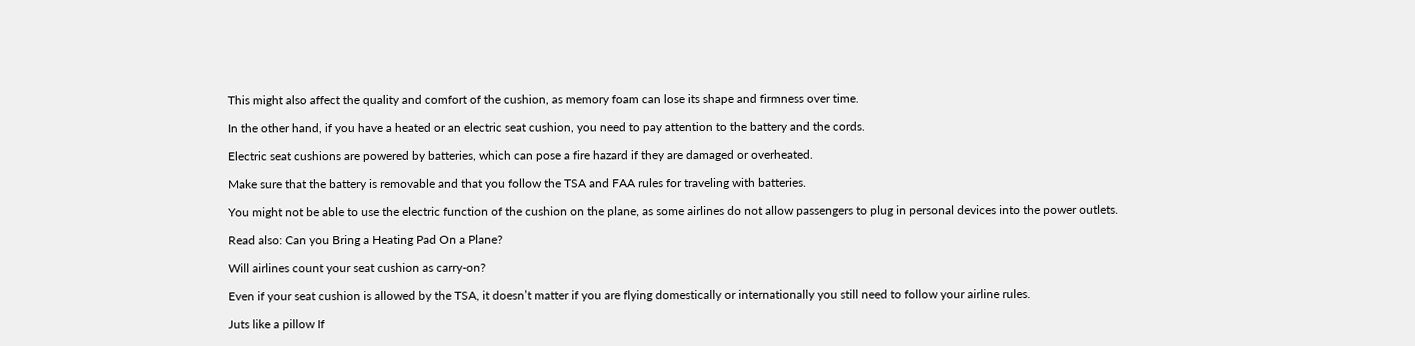This might also affect the quality and comfort of the cushion, as memory foam can lose its shape and firmness over time.

In the other hand, if you have a heated or an electric seat cushion, you need to pay attention to the battery and the cords.

Electric seat cushions are powered by batteries, which can pose a fire hazard if they are damaged or overheated.

Make sure that the battery is removable and that you follow the TSA and FAA rules for traveling with batteries.

You might not be able to use the electric function of the cushion on the plane, as some airlines do not allow passengers to plug in personal devices into the power outlets.

Read also: Can you Bring a Heating Pad On a Plane?

Will airlines count your seat cushion as carry-on?

Even if your seat cushion is allowed by the TSA, it doesn’t matter if you are flying domestically or internationally you still need to follow your airline rules.

Juts like a pillow If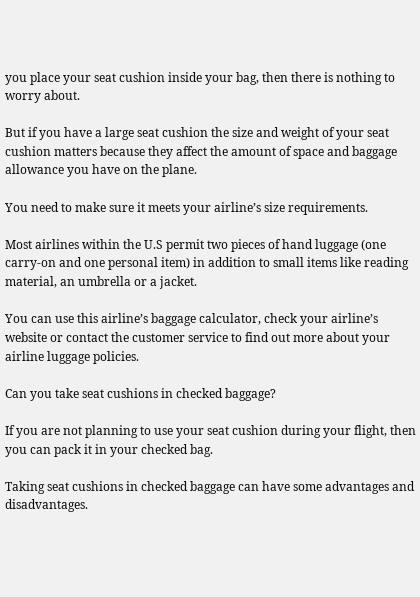you place your seat cushion inside your bag, then there is nothing to worry about.

But if you have a large seat cushion the size and weight of your seat cushion matters because they affect the amount of space and baggage allowance you have on the plane.

You need to make sure it meets your airline’s size requirements.

Most airlines within the U.S permit two pieces of hand luggage (one carry-on and one personal item) in addition to small items like reading material, an umbrella or a jacket.

You can use this airline’s baggage calculator, check your airline’s website or contact the customer service to find out more about your airline luggage policies.

Can you take seat cushions in checked baggage?

If you are not planning to use your seat cushion during your flight, then you can pack it in your checked bag.

Taking seat cushions in checked baggage can have some advantages and disadvantages.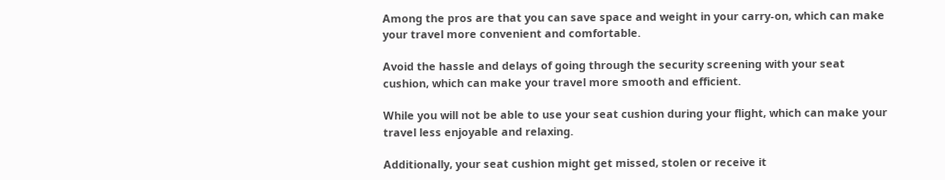Among the pros are that you can save space and weight in your carry-on, which can make your travel more convenient and comfortable.

Avoid the hassle and delays of going through the security screening with your seat cushion, which can make your travel more smooth and efficient.

While you will not be able to use your seat cushion during your flight, which can make your travel less enjoyable and relaxing.

Additionally, your seat cushion might get missed, stolen or receive it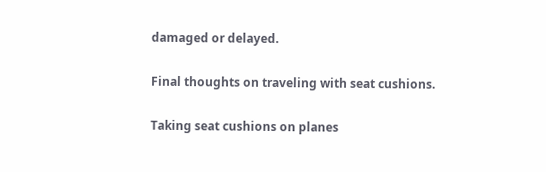damaged or delayed.

Final thoughts on traveling with seat cushions.

Taking seat cushions on planes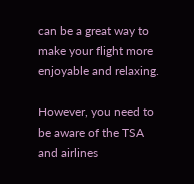can be a great way to make your flight more enjoyable and relaxing.

However, you need to be aware of the TSA and airlines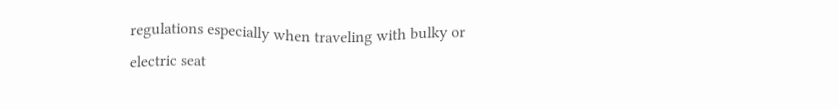regulations especially when traveling with bulky or electric seat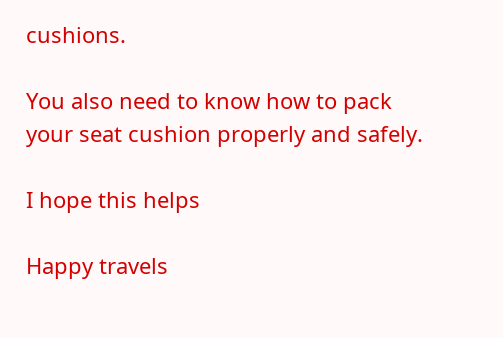cushions.

You also need to know how to pack your seat cushion properly and safely.

I hope this helps

Happy travels